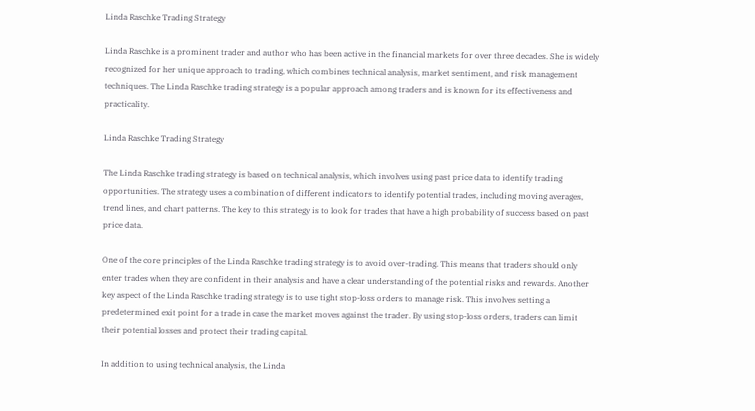Linda Raschke Trading Strategy

Linda Raschke is a prominent trader and author who has been active in the financial markets for over three decades. She is widely recognized for her unique approach to trading, which combines technical analysis, market sentiment, and risk management techniques. The Linda Raschke trading strategy is a popular approach among traders and is known for its effectiveness and practicality.

Linda Raschke Trading Strategy

The Linda Raschke trading strategy is based on technical analysis, which involves using past price data to identify trading opportunities. The strategy uses a combination of different indicators to identify potential trades, including moving averages, trend lines, and chart patterns. The key to this strategy is to look for trades that have a high probability of success based on past price data.

One of the core principles of the Linda Raschke trading strategy is to avoid over-trading. This means that traders should only enter trades when they are confident in their analysis and have a clear understanding of the potential risks and rewards. Another key aspect of the Linda Raschke trading strategy is to use tight stop-loss orders to manage risk. This involves setting a predetermined exit point for a trade in case the market moves against the trader. By using stop-loss orders, traders can limit their potential losses and protect their trading capital.

In addition to using technical analysis, the Linda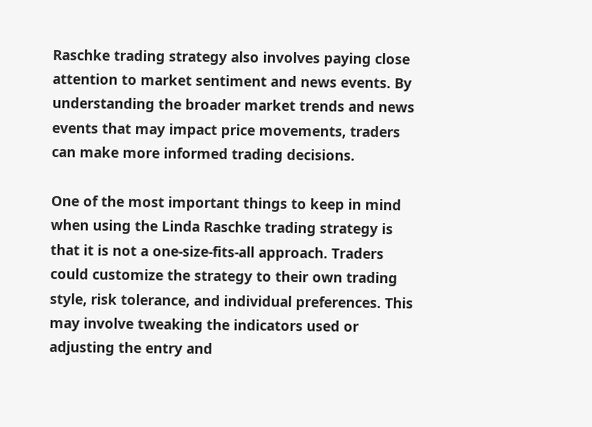Raschke trading strategy also involves paying close attention to market sentiment and news events. By understanding the broader market trends and news events that may impact price movements, traders can make more informed trading decisions.

One of the most important things to keep in mind when using the Linda Raschke trading strategy is that it is not a one-size-fits-all approach. Traders could customize the strategy to their own trading style, risk tolerance, and individual preferences. This may involve tweaking the indicators used or adjusting the entry and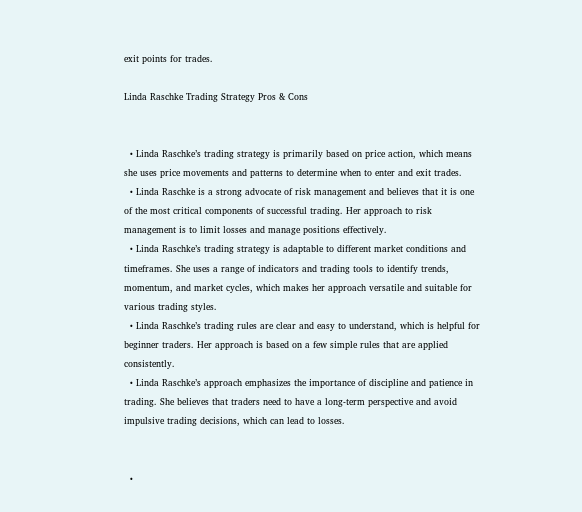exit points for trades.

Linda Raschke Trading Strategy Pros & Cons


  • Linda Raschke’s trading strategy is primarily based on price action, which means she uses price movements and patterns to determine when to enter and exit trades.
  • Linda Raschke is a strong advocate of risk management and believes that it is one of the most critical components of successful trading. Her approach to risk management is to limit losses and manage positions effectively.
  • Linda Raschke’s trading strategy is adaptable to different market conditions and timeframes. She uses a range of indicators and trading tools to identify trends, momentum, and market cycles, which makes her approach versatile and suitable for various trading styles.
  • Linda Raschke’s trading rules are clear and easy to understand, which is helpful for beginner traders. Her approach is based on a few simple rules that are applied consistently.
  • Linda Raschke’s approach emphasizes the importance of discipline and patience in trading. She believes that traders need to have a long-term perspective and avoid impulsive trading decisions, which can lead to losses.


  •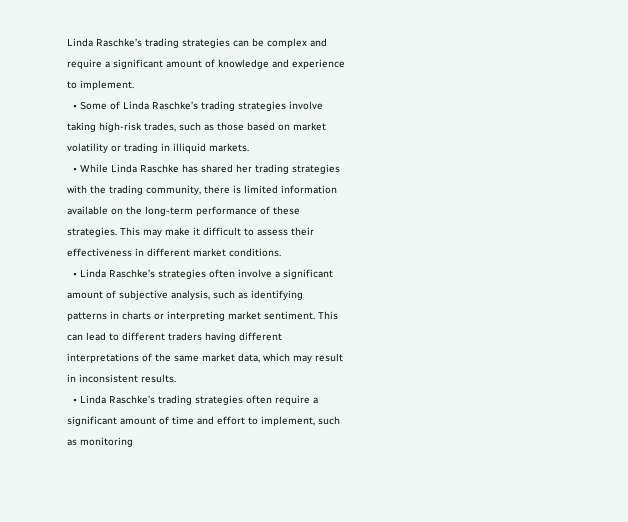Linda Raschke’s trading strategies can be complex and require a significant amount of knowledge and experience to implement.
  • Some of Linda Raschke’s trading strategies involve taking high-risk trades, such as those based on market volatility or trading in illiquid markets.
  • While Linda Raschke has shared her trading strategies with the trading community, there is limited information available on the long-term performance of these strategies. This may make it difficult to assess their effectiveness in different market conditions.
  • Linda Raschke’s strategies often involve a significant amount of subjective analysis, such as identifying patterns in charts or interpreting market sentiment. This can lead to different traders having different interpretations of the same market data, which may result in inconsistent results.
  • Linda Raschke’s trading strategies often require a significant amount of time and effort to implement, such as monitoring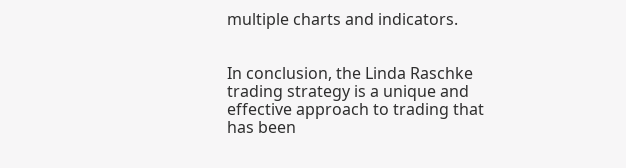multiple charts and indicators.


In conclusion, the Linda Raschke trading strategy is a unique and effective approach to trading that has been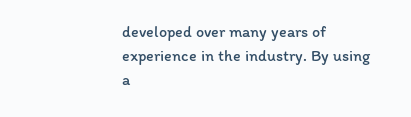developed over many years of experience in the industry. By using a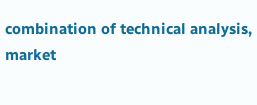combination of technical analysis, market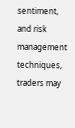sentiment, and risk management techniques, traders may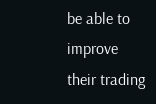be able to improve their trading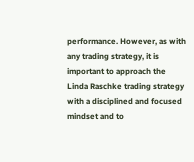performance. However, as with any trading strategy, it is important to approach the Linda Raschke trading strategy with a disciplined and focused mindset and to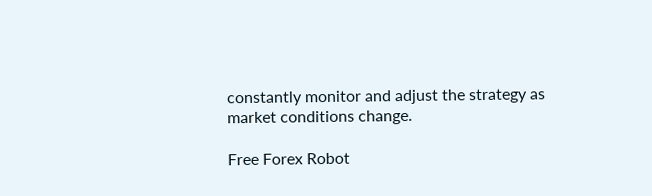constantly monitor and adjust the strategy as market conditions change.

Free Forex Robot